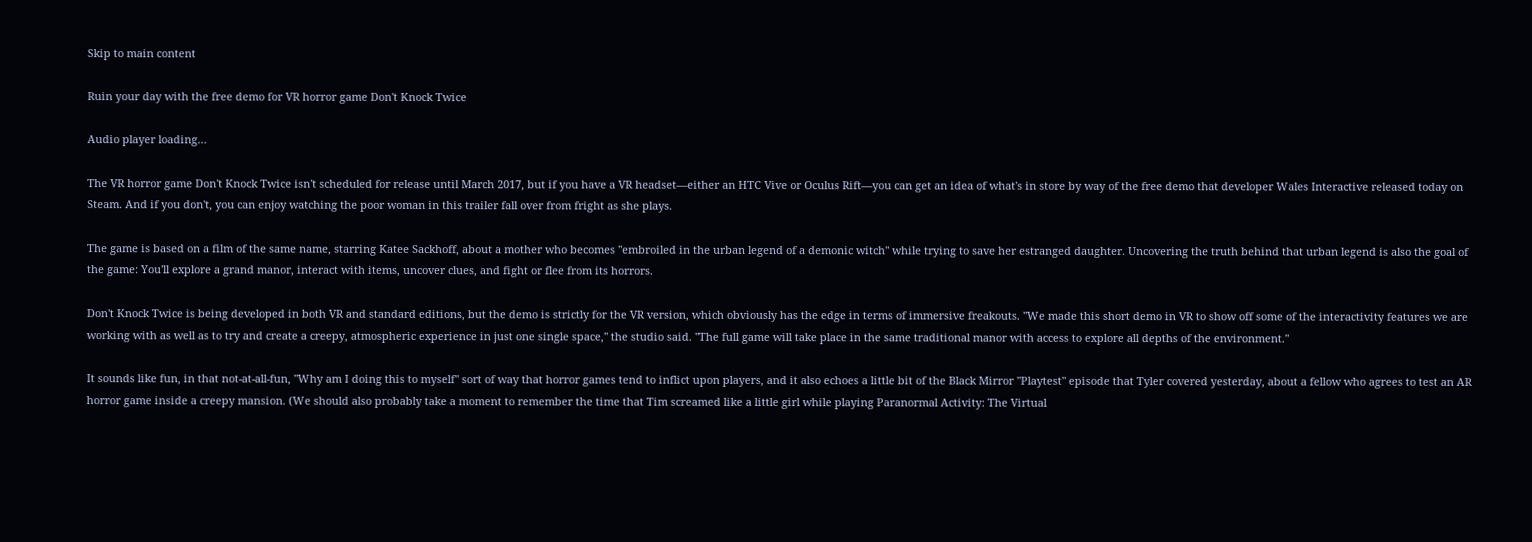Skip to main content

Ruin your day with the free demo for VR horror game Don't Knock Twice

Audio player loading…

The VR horror game Don't Knock Twice isn't scheduled for release until March 2017, but if you have a VR headset—either an HTC Vive or Oculus Rift—you can get an idea of what's in store by way of the free demo that developer Wales Interactive released today on Steam. And if you don't, you can enjoy watching the poor woman in this trailer fall over from fright as she plays.

The game is based on a film of the same name, starring Katee Sackhoff, about a mother who becomes "embroiled in the urban legend of a demonic witch" while trying to save her estranged daughter. Uncovering the truth behind that urban legend is also the goal of the game: You'll explore a grand manor, interact with items, uncover clues, and fight or flee from its horrors.

Don't Knock Twice is being developed in both VR and standard editions, but the demo is strictly for the VR version, which obviously has the edge in terms of immersive freakouts. "We made this short demo in VR to show off some of the interactivity features we are working with as well as to try and create a creepy, atmospheric experience in just one single space," the studio said. "The full game will take place in the same traditional manor with access to explore all depths of the environment."

It sounds like fun, in that not-at-all-fun, "Why am I doing this to myself" sort of way that horror games tend to inflict upon players, and it also echoes a little bit of the Black Mirror "Playtest" episode that Tyler covered yesterday, about a fellow who agrees to test an AR horror game inside a creepy mansion. (We should also probably take a moment to remember the time that Tim screamed like a little girl while playing Paranormal Activity: The Virtual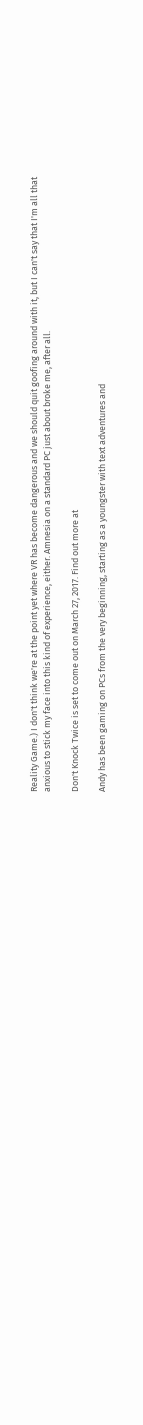Reality Game.) I don't think we're at the point yet where VR has become dangerous and we should quit goofing around with it, but I can't say that I'm all that anxious to stick my face into this kind of experience, either. Amnesia on a standard PC just about broke me, after all.

Don't Knock Twice is set to come out on March 27, 2017. Find out more at

Andy has been gaming on PCs from the very beginning, starting as a youngster with text adventures and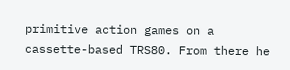primitive action games on a cassette-based TRS80. From there he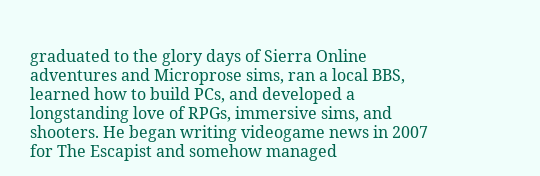graduated to the glory days of Sierra Online adventures and Microprose sims, ran a local BBS, learned how to build PCs, and developed a longstanding love of RPGs, immersive sims, and shooters. He began writing videogame news in 2007 for The Escapist and somehow managed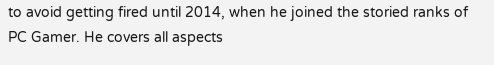to avoid getting fired until 2014, when he joined the storied ranks of PC Gamer. He covers all aspects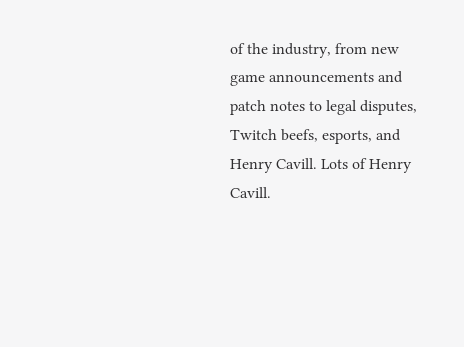of the industry, from new game announcements and patch notes to legal disputes, Twitch beefs, esports, and Henry Cavill. Lots of Henry Cavill.